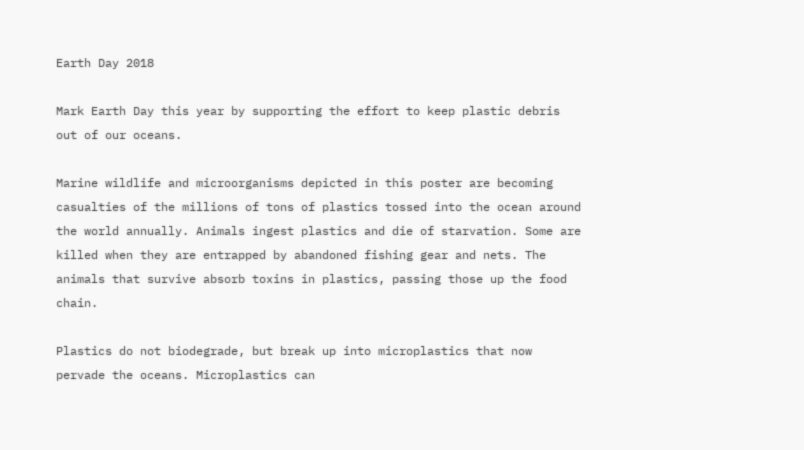Earth Day 2018

Mark Earth Day this year by supporting the effort to keep plastic debris out of our oceans.

Marine wildlife and microorganisms depicted in this poster are becoming casualties of the millions of tons of plastics tossed into the ocean around the world annually. Animals ingest plastics and die of starvation. Some are killed when they are entrapped by abandoned fishing gear and nets. The animals that survive absorb toxins in plastics, passing those up the food chain.

Plastics do not biodegrade, but break up into microplastics that now pervade the oceans. Microplastics can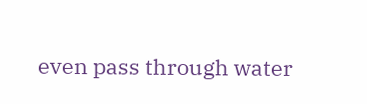even pass through water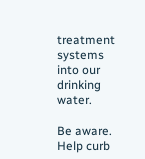treatment systems into our drinking water.

Be aware. Help curb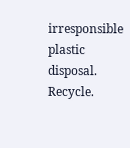irresponsible plastic disposal. Recycle.